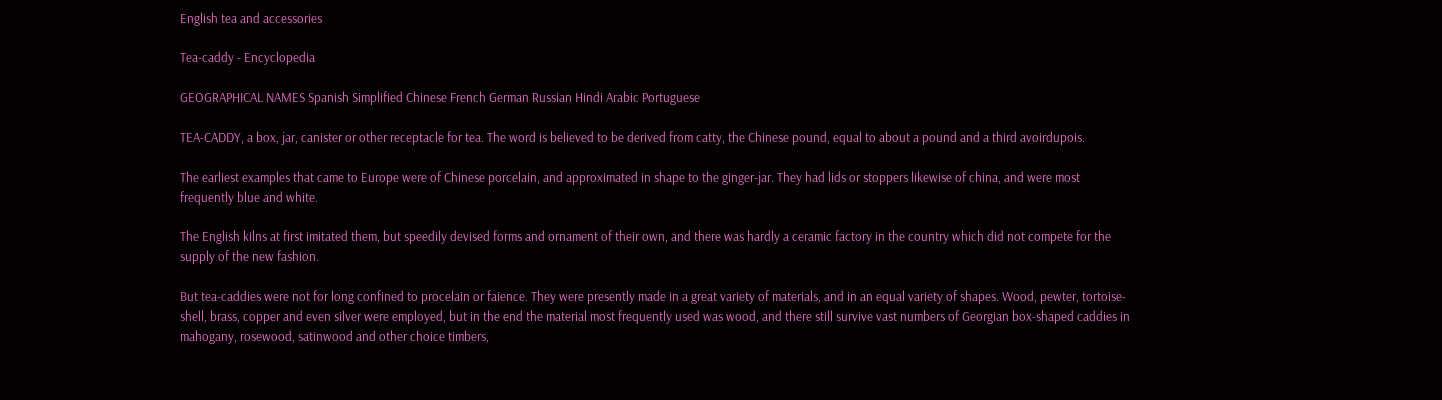English tea and accessories

Tea-caddy - Encyclopedia

GEOGRAPHICAL NAMES Spanish Simplified Chinese French German Russian Hindi Arabic Portuguese

TEA-CADDY, a box, jar, canister or other receptacle for tea. The word is believed to be derived from catty, the Chinese pound, equal to about a pound and a third avoirdupois.

The earliest examples that came to Europe were of Chinese porcelain, and approximated in shape to the ginger-jar. They had lids or stoppers likewise of china, and were most frequently blue and white.

The English kilns at first imitated them, but speedily devised forms and ornament of their own, and there was hardly a ceramic factory in the country which did not compete for the supply of the new fashion.

But tea-caddies were not for long confined to procelain or faience. They were presently made in a great variety of materials, and in an equal variety of shapes. Wood, pewter, tortoise-shell, brass, copper and even silver were employed, but in the end the material most frequently used was wood, and there still survive vast numbers of Georgian box-shaped caddies in mahogany, rosewood, satinwood and other choice timbers,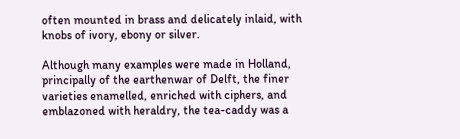often mounted in brass and delicately inlaid, with knobs of ivory, ebony or silver.

Although many examples were made in Holland, principally of the earthenwar of Delft, the finer varieties enamelled, enriched with ciphers, and emblazoned with heraldry, the tea-caddy was a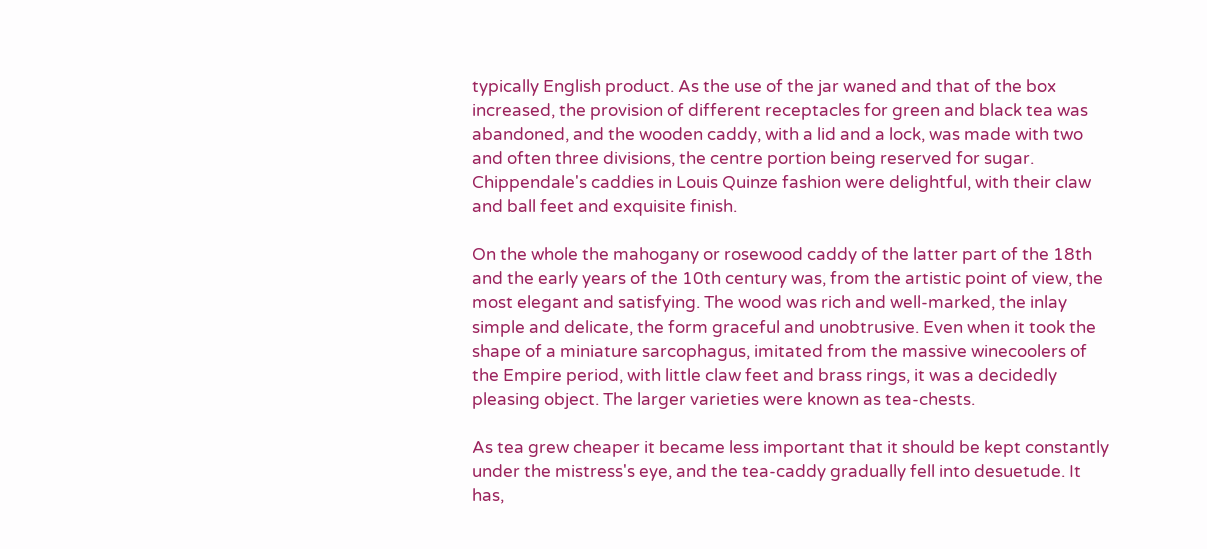typically English product. As the use of the jar waned and that of the box increased, the provision of different receptacles for green and black tea was abandoned, and the wooden caddy, with a lid and a lock, was made with two and often three divisions, the centre portion being reserved for sugar. Chippendale's caddies in Louis Quinze fashion were delightful, with their claw and ball feet and exquisite finish.

On the whole the mahogany or rosewood caddy of the latter part of the 18th and the early years of the 10th century was, from the artistic point of view, the most elegant and satisfying. The wood was rich and well-marked, the inlay simple and delicate, the form graceful and unobtrusive. Even when it took the shape of a miniature sarcophagus, imitated from the massive winecoolers of the Empire period, with little claw feet and brass rings, it was a decidedly pleasing object. The larger varieties were known as tea-chests.

As tea grew cheaper it became less important that it should be kept constantly under the mistress's eye, and the tea-caddy gradually fell into desuetude. It has,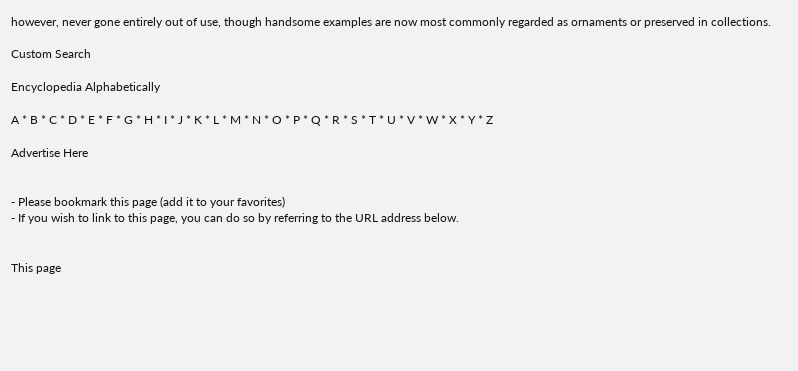however, never gone entirely out of use, though handsome examples are now most commonly regarded as ornaments or preserved in collections.

Custom Search

Encyclopedia Alphabetically

A * B * C * D * E * F * G * H * I * J * K * L * M * N * O * P * Q * R * S * T * U * V * W * X * Y * Z

Advertise Here


- Please bookmark this page (add it to your favorites)
- If you wish to link to this page, you can do so by referring to the URL address below.


This page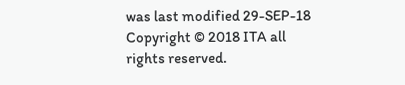was last modified 29-SEP-18
Copyright © 2018 ITA all rights reserved.